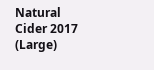Natural Cider 2017 (Large)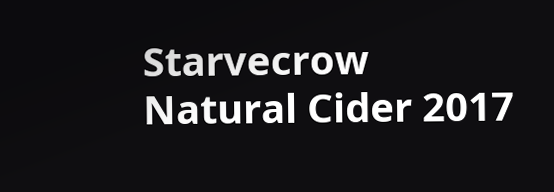Starvecrow Natural Cider 2017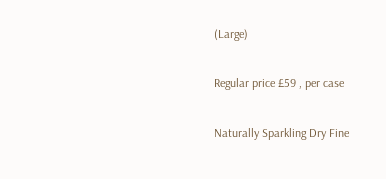(Large)

Regular price £59 , per case

Naturally Sparkling Dry Fine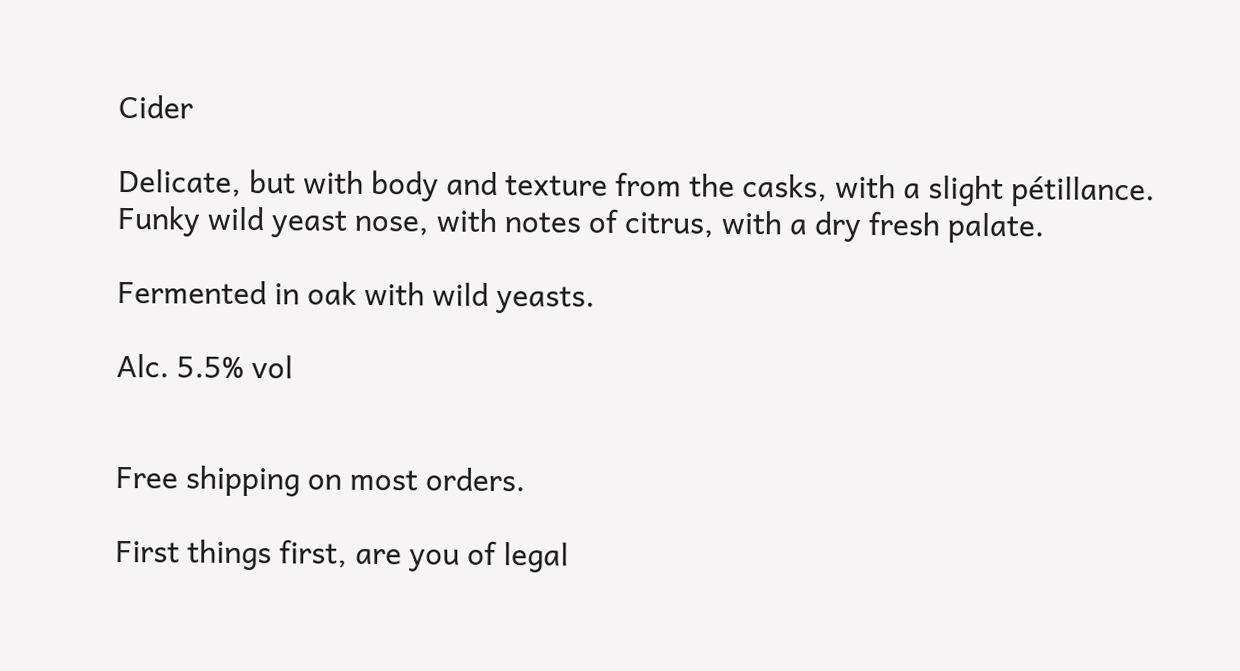Cider

Delicate, but with body and texture from the casks, with a slight pétillance.  Funky wild yeast nose, with notes of citrus, with a dry fresh palate.

Fermented in oak with wild yeasts.

Alc. 5.5% vol


Free shipping on most orders.

First things first, are you of legal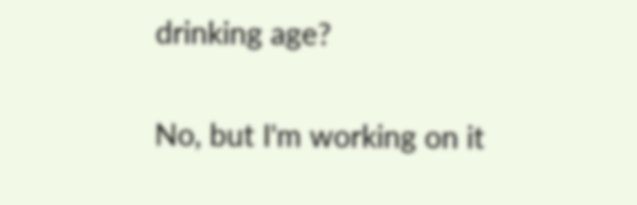drinking age?

No, but I'm working on it